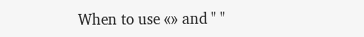When to use «» and " "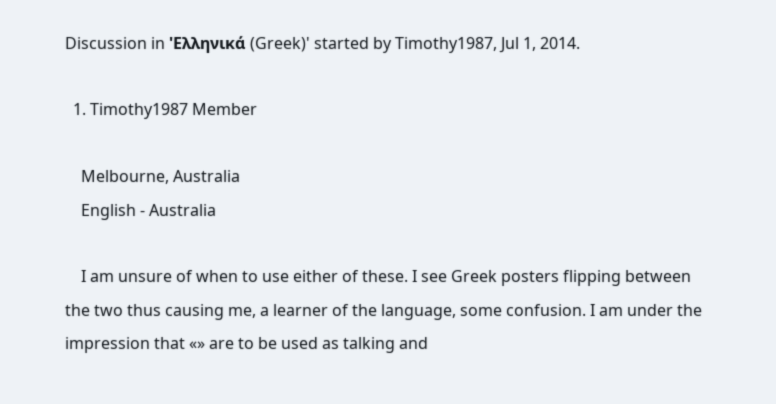Discussion in 'Ελληνικά (Greek)' started by Timothy1987, Jul 1, 2014.

  1. Timothy1987 Member

    Melbourne, Australia
    English - Australia

    I am unsure of when to use either of these. I see Greek posters flipping between the two thus causing me, a learner of the language, some confusion. I am under the impression that «» are to be used as talking and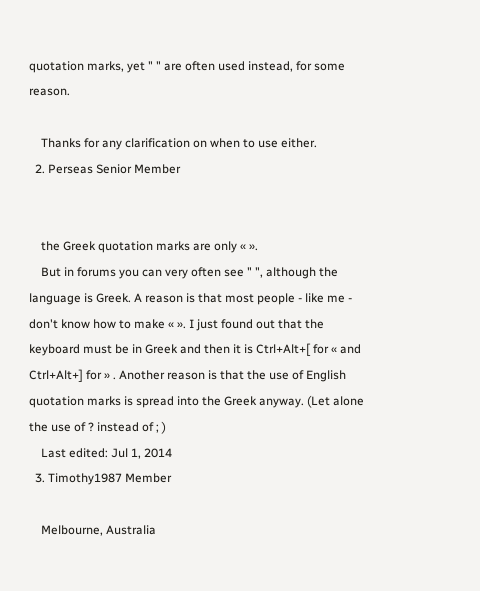quotation marks, yet " " are often used instead, for some reason.

    Thanks for any clarification on when to use either.
  2. Perseas Senior Member


    the Greek quotation marks are only « ».
    But in forums you can very often see " ", although the language is Greek. A reason is that most people - like me - don't know how to make « ». I just found out that the keyboard must be in Greek and then it is Ctrl+Alt+[ for « and Ctrl+Alt+] for » . Another reason is that the use of English quotation marks is spread into the Greek anyway. (Let alone the use of ? instead of ; )
    Last edited: Jul 1, 2014
  3. Timothy1987 Member

    Melbourne, Australia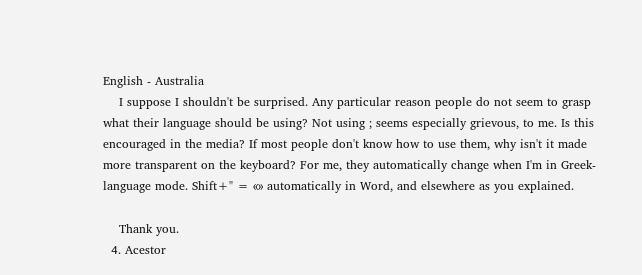English - Australia
    I suppose I shouldn't be surprised. Any particular reason people do not seem to grasp what their language should be using? Not using ; seems especially grievous, to me. Is this encouraged in the media? If most people don't know how to use them, why isn't it made more transparent on the keyboard? For me, they automatically change when I'm in Greek-language mode. Shift+" = «» automatically in Word, and elsewhere as you explained.

    Thank you.
  4. Acestor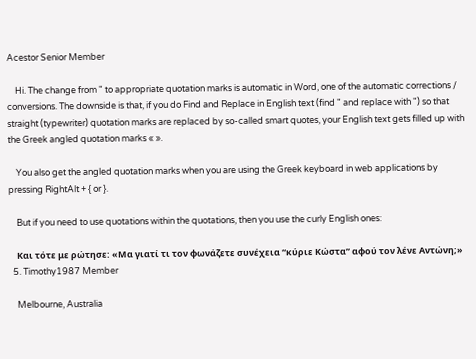Acestor Senior Member

    Hi. The change from " to appropriate quotation marks is automatic in Word, one of the automatic corrections / conversions. The downside is that, if you do Find and Replace in English text (find " and replace with ") so that straight (typewriter) quotation marks are replaced by so-called smart quotes, your English text gets filled up with the Greek angled quotation marks « ».

    You also get the angled quotation marks when you are using the Greek keyboard in web applications by pressing RightAlt + { or }.

    But if you need to use quotations within the quotations, then you use the curly English ones:

    Και τότε με ρώτησε: «Μα γιατί τι τον φωνάζετε συνέχεια “κύριε Κώστα” αφού τον λένε Αντώνη;»
  5. Timothy1987 Member

    Melbourne, Australia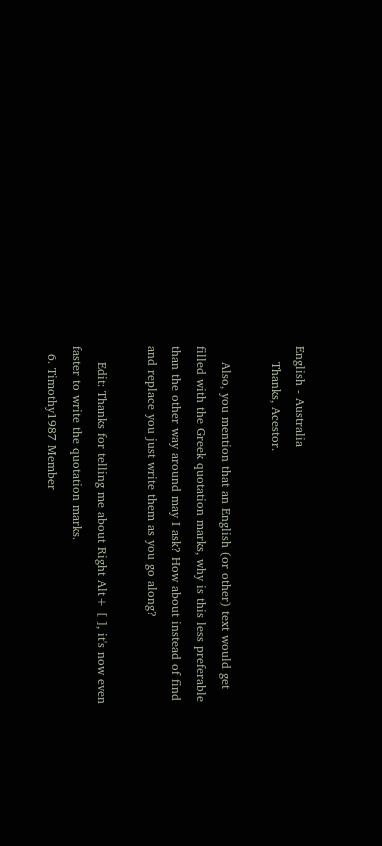English - Australia
    Thanks, Acestor.

    Also, you mention that an English (or other) text would get filled with the Greek quotation marks, why is this less preferable than the other way around may I ask? How about instead of find and replace you just write them as you go along?

    Edit: Thanks for telling me about Right Alt+ [ ], it's now even faster to write the quotation marks.
  6. Timothy1987 Member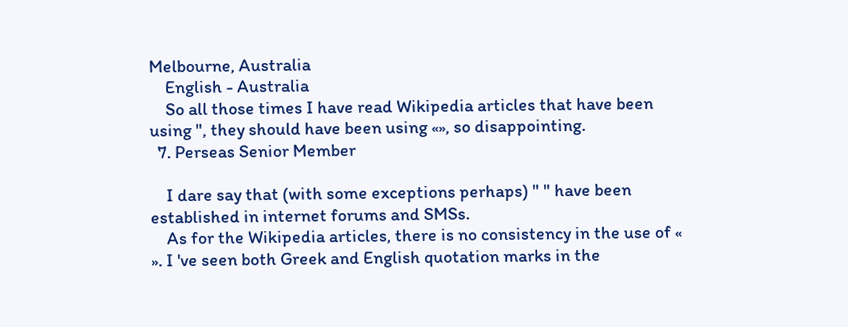Melbourne, Australia
    English - Australia
    So all those times I have read Wikipedia articles that have been using ", they should have been using «», so disappointing.
  7. Perseas Senior Member

    I dare say that (with some exceptions perhaps) " " have been established in internet forums and SMSs.
    As for the Wikipedia articles, there is no consistency in the use of « ». I 've seen both Greek and English quotation marks in the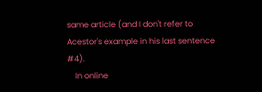same article (and I don't refer to Acestor's example in his last sentence #4).
    In online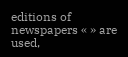editions of newspapers « » are used,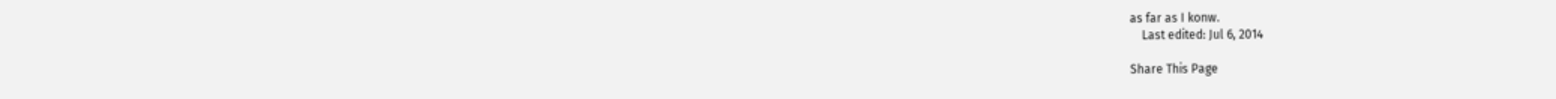as far as I konw.
    Last edited: Jul 6, 2014

Share This Page